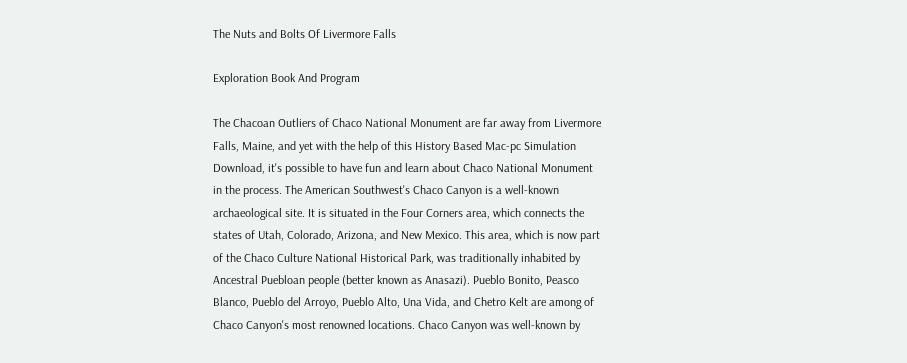The Nuts and Bolts Of Livermore Falls

Exploration Book And Program

The Chacoan Outliers of Chaco National Monument are far away from Livermore Falls, Maine, and yet with the help of this History Based Mac-pc Simulation Download, it's possible to have fun and learn about Chaco National Monument in the process. The American Southwest's Chaco Canyon is a well-known archaeological site. It is situated in the Four Corners area, which connects the states of Utah, Colorado, Arizona, and New Mexico. This area, which is now part of the Chaco Culture National Historical Park, was traditionally inhabited by Ancestral Puebloan people (better known as Anasazi). Pueblo Bonito, Peasco Blanco, Pueblo del Arroyo, Pueblo Alto, Una Vida, and Chetro Kelt are among of Chaco Canyon's most renowned locations. Chaco Canyon was well-known by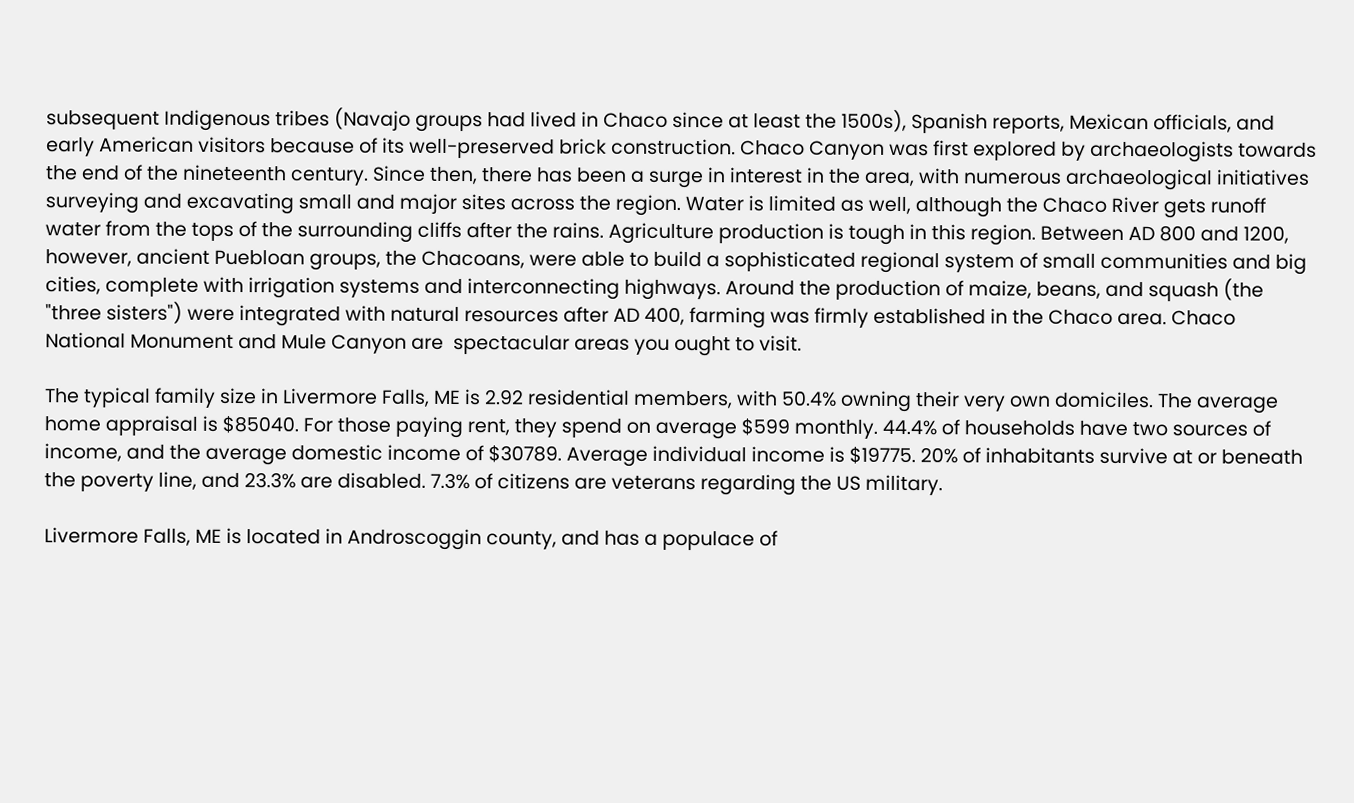subsequent Indigenous tribes (Navajo groups had lived in Chaco since at least the 1500s), Spanish reports, Mexican officials, and early American visitors because of its well-preserved brick construction. Chaco Canyon was first explored by archaeologists towards the end of the nineteenth century. Since then, there has been a surge in interest in the area, with numerous archaeological initiatives surveying and excavating small and major sites across the region. Water is limited as well, although the Chaco River gets runoff water from the tops of the surrounding cliffs after the rains. Agriculture production is tough in this region. Between AD 800 and 1200, however, ancient Puebloan groups, the Chacoans, were able to build a sophisticated regional system of small communities and big cities, complete with irrigation systems and interconnecting highways. Around the production of maize, beans, and squash (the "three sisters") were integrated with natural resources after AD 400, farming was firmly established in the Chaco area. Chaco National Monument and Mule Canyon are  spectacular areas you ought to visit.

The typical family size in Livermore Falls, ME is 2.92 residential members, with 50.4% owning their very own domiciles. The average home appraisal is $85040. For those paying rent, they spend on average $599 monthly. 44.4% of households have two sources of income, and the average domestic income of $30789. Average individual income is $19775. 20% of inhabitants survive at or beneath the poverty line, and 23.3% are disabled. 7.3% of citizens are veterans regarding the US military.

Livermore Falls, ME is located in Androscoggin county, and has a populace of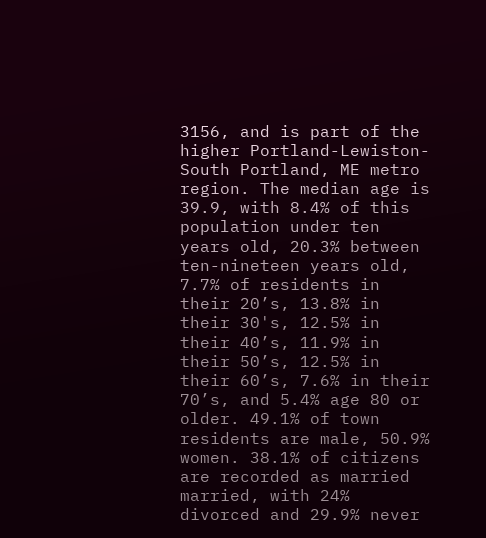3156, and is part of the higher Portland-Lewiston-South Portland, ME metro region. The median age is 39.9, with 8.4% of this population under ten years old, 20.3% between ten-nineteen years old, 7.7% of residents in their 20’s, 13.8% in their 30's, 12.5% in their 40’s, 11.9% in their 50’s, 12.5% in their 60’s, 7.6% in their 70’s, and 5.4% age 80 or older. 49.1% of town residents are male, 50.9% women. 38.1% of citizens are recorded as married married, with 24% divorced and 29.9% never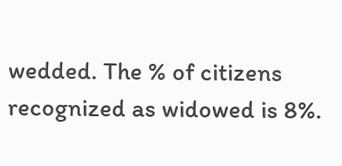wedded. The % of citizens recognized as widowed is 8%.